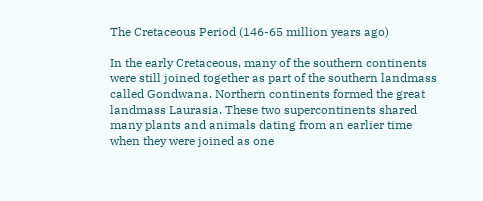The Cretaceous Period (146-65 million years ago)

In the early Cretaceous, many of the southern continents were still joined together as part of the southern landmass called Gondwana. Northern continents formed the great landmass Laurasia. These two supercontinents shared many plants and animals dating from an earlier time when they were joined as one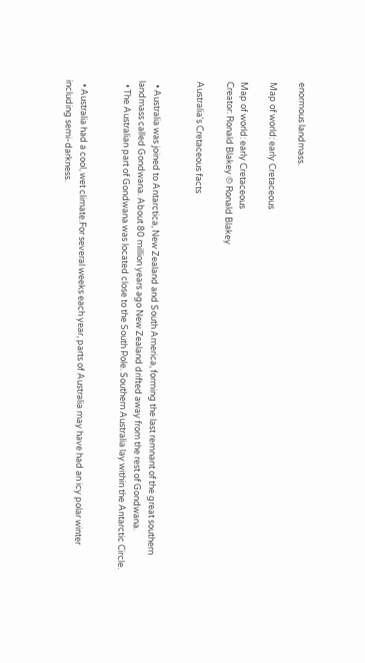enormous landmass.

Map of world: early Cretaceous

Map of world: early Cretaceous
Creator: Ronald Blakey © Ronald Blakey

Australia's Cretaceous facts


  • Australia was joined to Antarctica, New Zealand and South America, forming the last remnant of the great southern landmass called Gondwana. About 80 million years ago New Zealand drifted away from the rest of Gondwana.
  • The Australian part of Gondwana was located close to the South Pole. Southern Australia lay within the Antarctic Circle.


  • Australia had a cool, wet climate.For several weeks each year, parts of Australia may have had an icy polar winter including semi-darkness.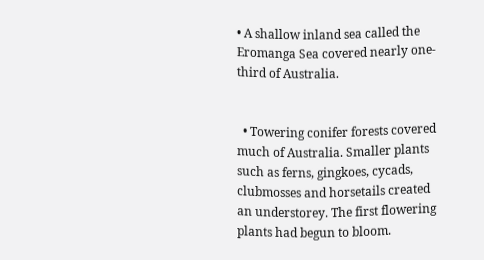• A shallow inland sea called the Eromanga Sea covered nearly one-third of Australia.


  • Towering conifer forests covered much of Australia. Smaller plants such as ferns, gingkoes, cycads, clubmosses and horsetails created an understorey. The first flowering plants had begun to bloom.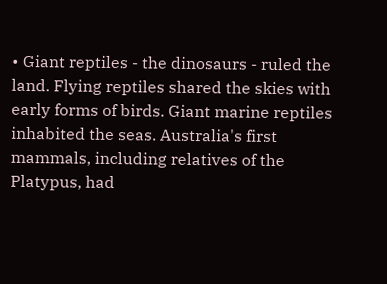• Giant reptiles - the dinosaurs - ruled the land. Flying reptiles shared the skies with early forms of birds. Giant marine reptiles inhabited the seas. Australia's first mammals, including relatives of the Platypus, had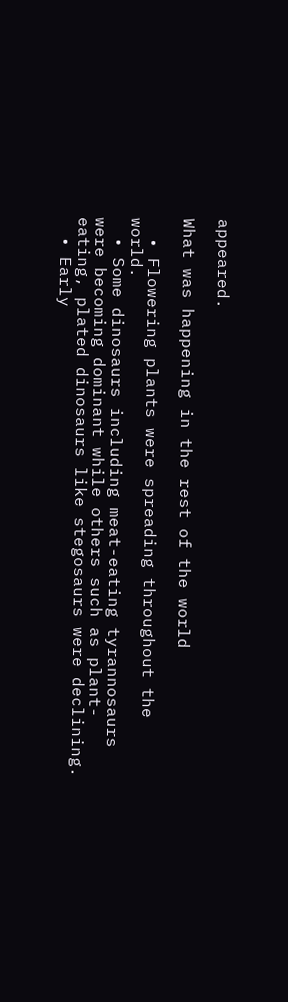appeared.

What was happening in the rest of the world

  • Flowering plants were spreading throughout the world.
  • Some dinosaurs including meat-eating tyrannosaurs were becoming dominant while others such as plant-eating, plated dinosaurs like stegosaurs were declining.
  • Early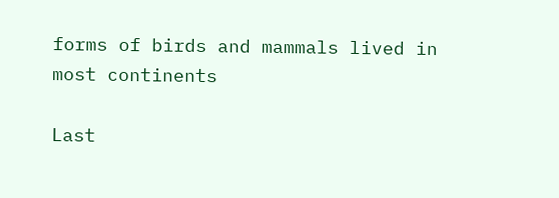forms of birds and mammals lived in most continents

Last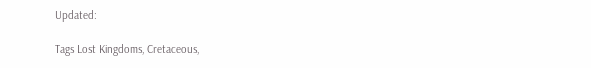Updated:

Tags Lost Kingdoms, Cretaceous,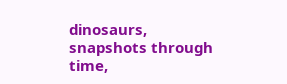dinosaurs, snapshots through time,